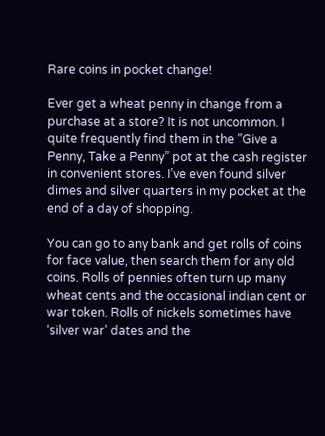Rare coins in pocket change!

Ever get a wheat penny in change from a purchase at a store? It is not uncommon. I quite frequently find them in the ”Give a Penny, Take a Penny” pot at the cash register in convenient stores. I’ve even found silver dimes and silver quarters in my pocket at the end of a day of shopping.

You can go to any bank and get rolls of coins for face value, then search them for any old coins. Rolls of pennies often turn up many wheat cents and the occasional indian cent or war token. Rolls of nickels sometimes have ‘silver war’ dates and the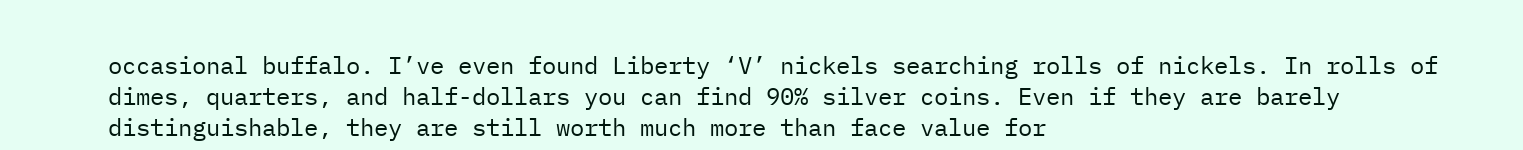occasional buffalo. I’ve even found Liberty ‘V’ nickels searching rolls of nickels. In rolls of dimes, quarters, and half-dollars you can find 90% silver coins. Even if they are barely distinguishable, they are still worth much more than face value for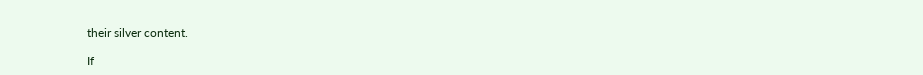their silver content.

If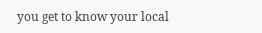you get to know your local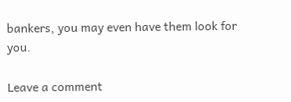bankers, you may even have them look for you.

Leave a comment